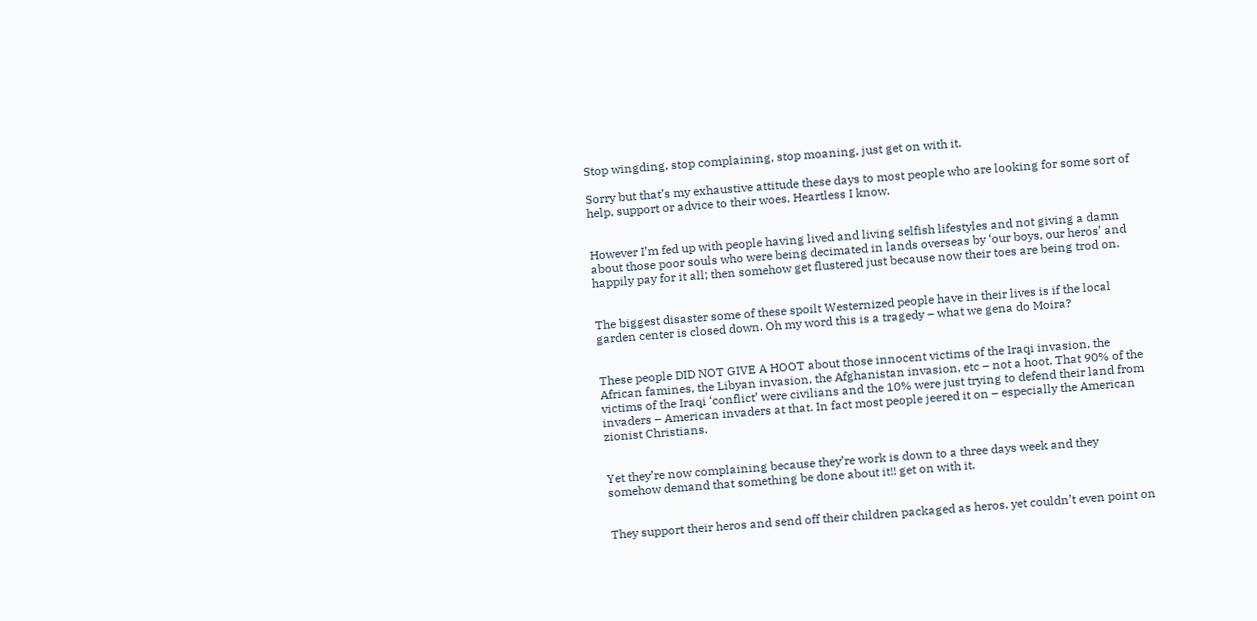Stop wingding, stop complaining, stop moaning, just get on with it.

Sorry but that’s my exhaustive attitude these days to most people who are looking for some sort of help, support or advice to their woes. Heartless I know.


However I’m fed up with people having lived and living selfish lifestyles and not giving a damn about those poor souls who were being decimated in lands overseas by ‘our boys, our heros’ and happily pay for it all; then somehow get flustered just because now their toes are being trod on.


The biggest disaster some of these spoilt Westernized people have in their lives is if the local garden center is closed down. Oh my word this is a tragedy – what we gena do Moira?


These people DID NOT GIVE A HOOT about those innocent victims of the Iraqi invasion, the African famines, the Libyan invasion, the Afghanistan invasion, etc – not a hoot. That 90% of the victims of the Iraqi ‘conflict’ were civilians and the 10% were just trying to defend their land from invaders – American invaders at that. In fact most people jeered it on – especially the American zionist Christians.


Yet they’re now complaining because they’re work is down to a three days week and they somehow demand that something be done about it!! get on with it.


They support their heros and send off their children packaged as heros, yet couldn’t even point on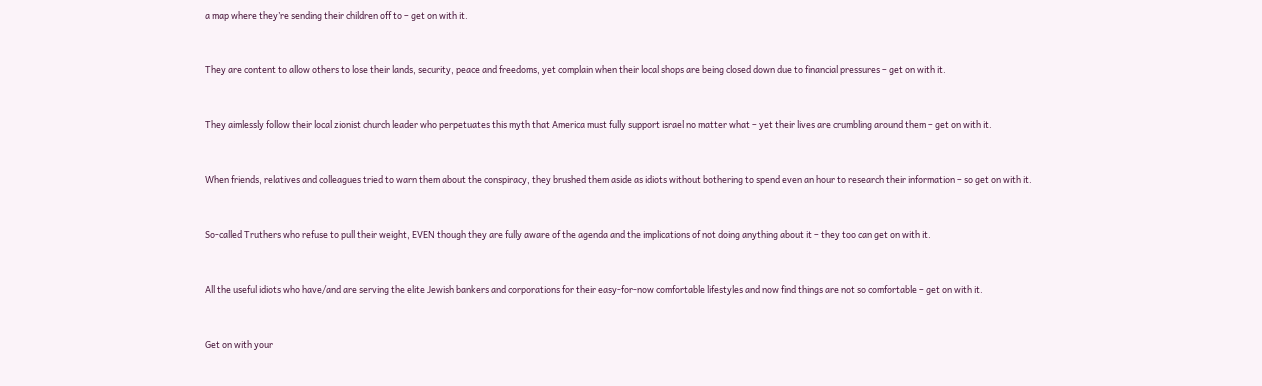a map where they’re sending their children off to – get on with it.


They are content to allow others to lose their lands, security, peace and freedoms, yet complain when their local shops are being closed down due to financial pressures – get on with it.


They aimlessly follow their local zionist church leader who perpetuates this myth that America must fully support israel no matter what – yet their lives are crumbling around them – get on with it.


When friends, relatives and colleagues tried to warn them about the conspiracy, they brushed them aside as idiots without bothering to spend even an hour to research their information – so get on with it.


So-called Truthers who refuse to pull their weight, EVEN though they are fully aware of the agenda and the implications of not doing anything about it – they too can get on with it.


All the useful idiots who have/and are serving the elite Jewish bankers and corporations for their easy-for-now comfortable lifestyles and now find things are not so comfortable – get on with it.


Get on with your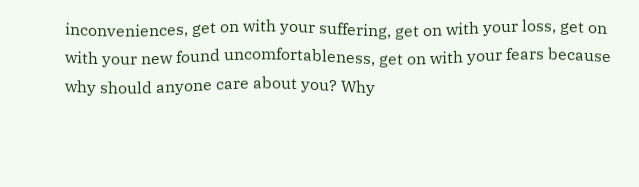inconveniences, get on with your suffering, get on with your loss, get on with your new found uncomfortableness, get on with your fears because why should anyone care about you? Why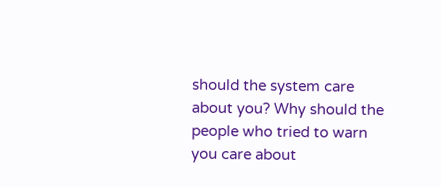should the system care about you? Why should the people who tried to warn you care about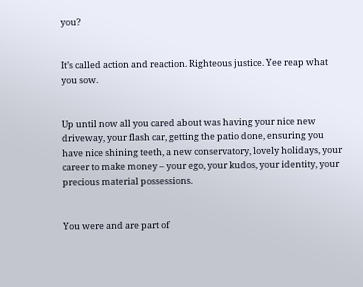you?


It’s called action and reaction. Righteous justice. Yee reap what you sow.


Up until now all you cared about was having your nice new driveway, your flash car, getting the patio done, ensuring you have nice shining teeth, a new conservatory, lovely holidays, your career to make money – your ego, your kudos, your identity, your precious material possessions.


You were and are part of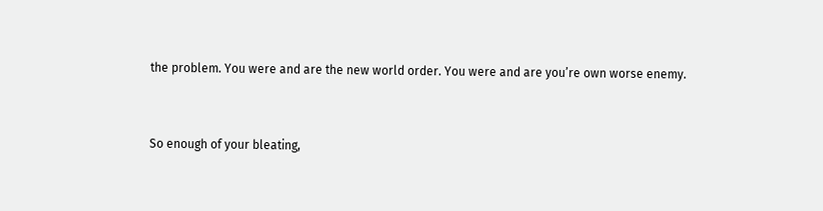the problem. You were and are the new world order. You were and are you’re own worse enemy.


So enough of your bleating,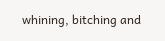whining, bitching and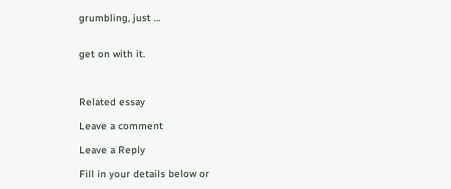grumbling, just …


get on with it.



Related essay

Leave a comment

Leave a Reply

Fill in your details below or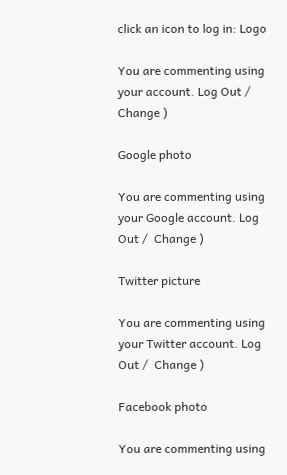click an icon to log in: Logo

You are commenting using your account. Log Out /  Change )

Google photo

You are commenting using your Google account. Log Out /  Change )

Twitter picture

You are commenting using your Twitter account. Log Out /  Change )

Facebook photo

You are commenting using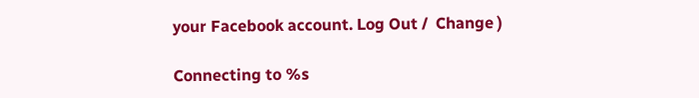your Facebook account. Log Out /  Change )

Connecting to %s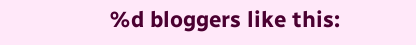%d bloggers like this: